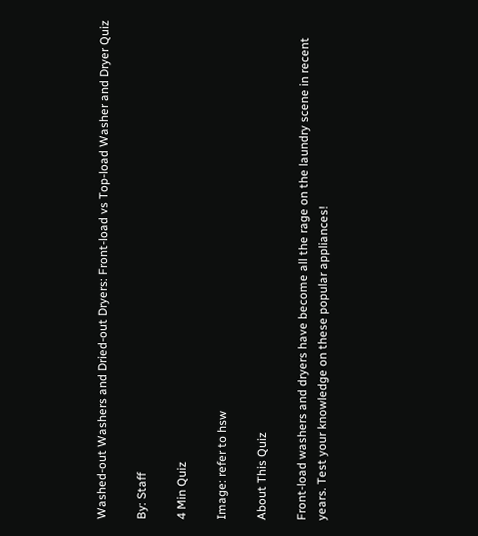Washed-out Washers and Dried-out Dryers: Front-load vs Top-load Washer and Dryer Quiz

By: Staff

4 Min Quiz

Image: refer to hsw

About This Quiz

Front-load washers and dryers have become all the rage on the laundry scene in recent years. Test your knowledge on these popular appliances!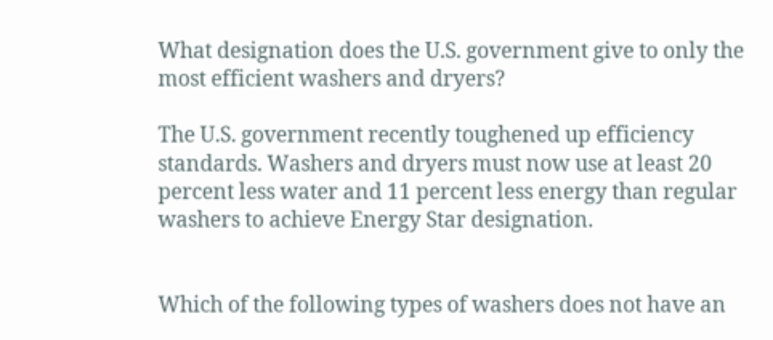What designation does the U.S. government give to only the most efficient washers and dryers?

The U.S. government recently toughened up efficiency standards. Washers and dryers must now use at least 20 percent less water and 11 percent less energy than regular washers to achieve Energy Star designation.


Which of the following types of washers does not have an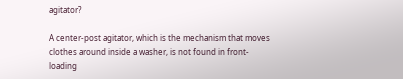agitator?

A center-post agitator, which is the mechanism that moves clothes around inside a washer, is not found in front-loading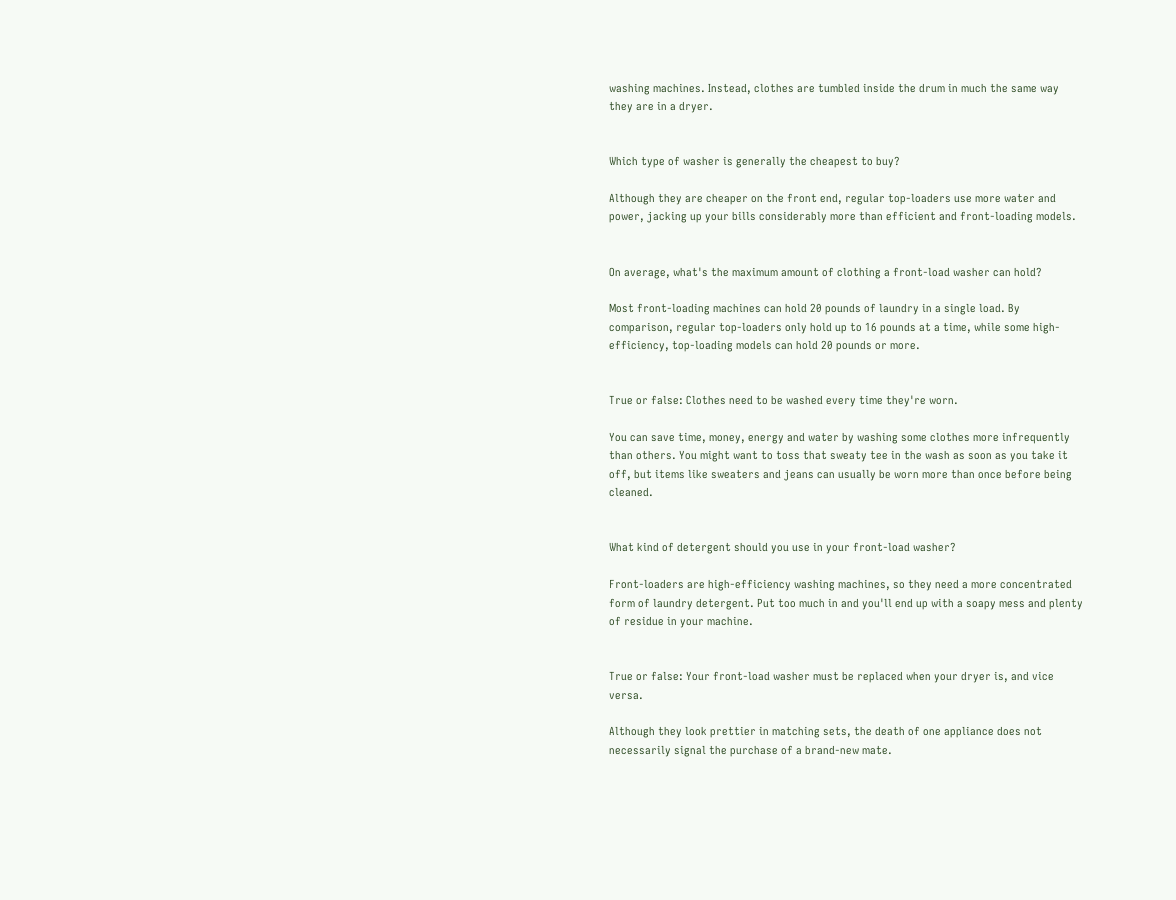washing machines. Instead, clothes are tumbled inside the drum in much the same way they are in a dryer.


Which type of washer is generally the cheapest to buy?

Although they are cheaper on the front end, regular top-loaders use more water and power, jacking up your bills considerably more than efficient and front-loading models.


On average, what's the maximum amount of clothing a front-load washer can hold?

Most front-loading machines can hold 20 pounds of laundry in a single load. By comparison, regular top-loaders only hold up to 16 pounds at a time, while some high-efficiency, top-loading models can hold 20 pounds or more.


True or false: Clothes need to be washed every time they're worn.

You can save time, money, energy and water by washing some clothes more infrequently than others. You might want to toss that sweaty tee in the wash as soon as you take it off, but items like sweaters and jeans can usually be worn more than once before being cleaned.


What kind of detergent should you use in your front-load washer?

Front-loaders are high-efficiency washing machines, so they need a more concentrated form of laundry detergent. Put too much in and you'll end up with a soapy mess and plenty of residue in your machine.


True or false: Your front-load washer must be replaced when your dryer is, and vice versa.

Although they look prettier in matching sets, the death of one appliance does not necessarily signal the purchase of a brand-new mate.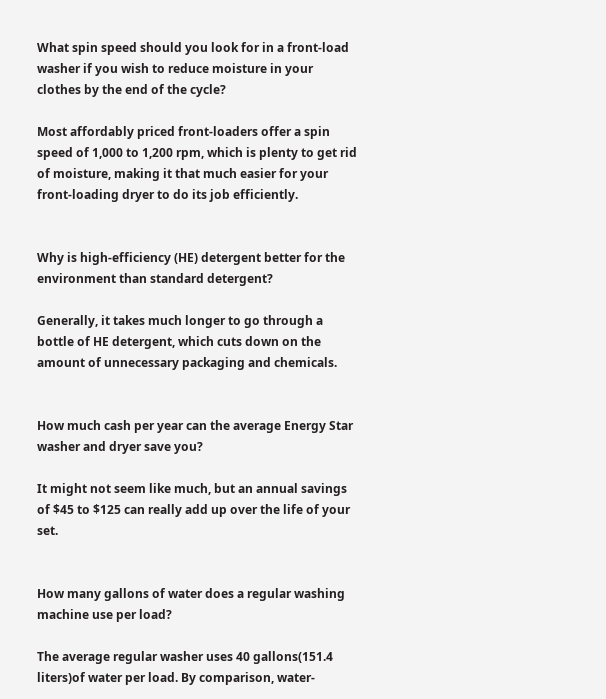What spin speed should you look for in a front-load washer if you wish to reduce moisture in your clothes by the end of the cycle?

Most affordably priced front-loaders offer a spin speed of 1,000 to 1,200 rpm, which is plenty to get rid of moisture, making it that much easier for your front-loading dryer to do its job efficiently.


Why is high-efficiency (HE) detergent better for the environment than standard detergent?

Generally, it takes much longer to go through a bottle of HE detergent, which cuts down on the amount of unnecessary packaging and chemicals.


How much cash per year can the average Energy Star washer and dryer save you?

It might not seem like much, but an annual savings of $45 to $125 can really add up over the life of your set.


How many gallons of water does a regular washing machine use per load?

The average regular washer uses 40 gallons(151.4 liters)of water per load. By comparison, water-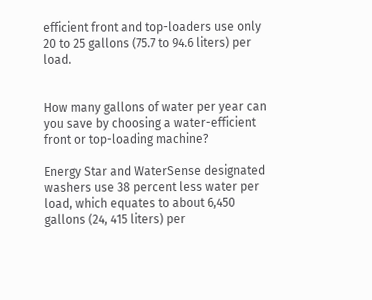efficient front and top-loaders use only 20 to 25 gallons (75.7 to 94.6 liters) per load.


How many gallons of water per year can you save by choosing a water-efficient front or top-loading machine?

Energy Star and WaterSense designated washers use 38 percent less water per load, which equates to about 6,450 gallons (24, 415 liters) per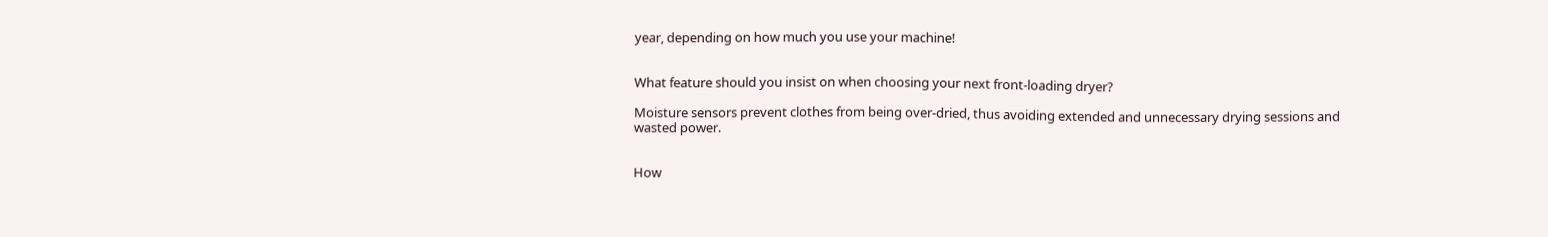year, depending on how much you use your machine!


What feature should you insist on when choosing your next front-loading dryer?

Moisture sensors prevent clothes from being over-dried, thus avoiding extended and unnecessary drying sessions and wasted power.


How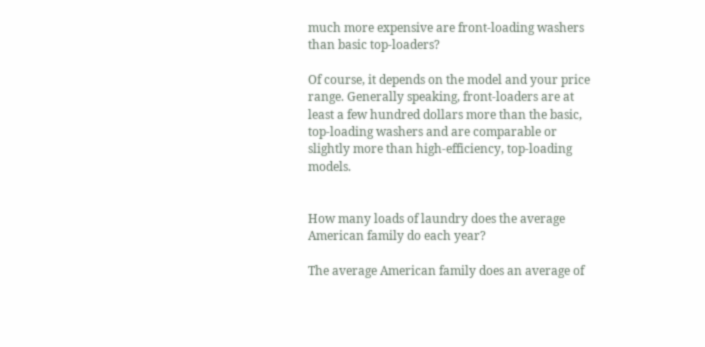much more expensive are front-loading washers than basic top-loaders?

Of course, it depends on the model and your price range. Generally speaking, front-loaders are at least a few hundred dollars more than the basic, top-loading washers and are comparable or slightly more than high-efficiency, top-loading models.


How many loads of laundry does the average American family do each year?

The average American family does an average of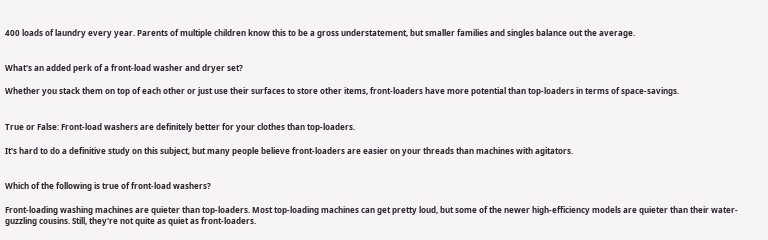400 loads of laundry every year. Parents of multiple children know this to be a gross understatement, but smaller families and singles balance out the average.


What's an added perk of a front-load washer and dryer set?

Whether you stack them on top of each other or just use their surfaces to store other items, front-loaders have more potential than top-loaders in terms of space-savings.


True or False: Front-load washers are definitely better for your clothes than top-loaders.

It's hard to do a definitive study on this subject, but many people believe front-loaders are easier on your threads than machines with agitators.


Which of the following is true of front-load washers?

Front-loading washing machines are quieter than top-loaders. Most top-loading machines can get pretty loud, but some of the newer high-efficiency models are quieter than their water-guzzling cousins. Still, they're not quite as quiet as front-loaders.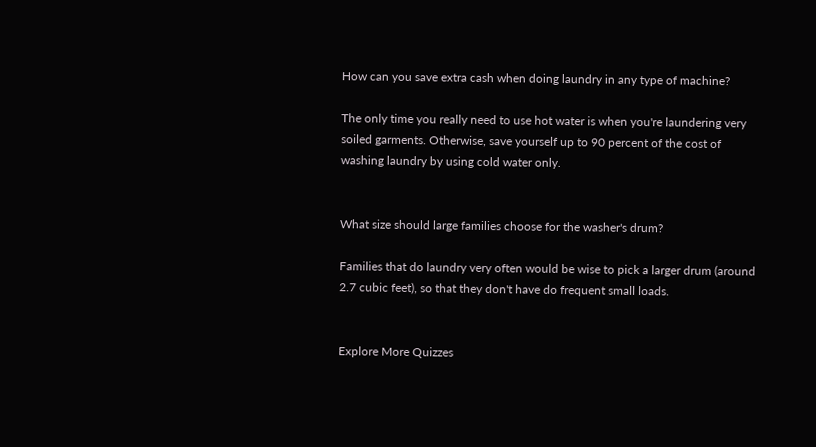How can you save extra cash when doing laundry in any type of machine?

The only time you really need to use hot water is when you're laundering very soiled garments. Otherwise, save yourself up to 90 percent of the cost of washing laundry by using cold water only.


What size should large families choose for the washer's drum?

Families that do laundry very often would be wise to pick a larger drum (around 2.7 cubic feet), so that they don't have do frequent small loads.


Explore More Quizzes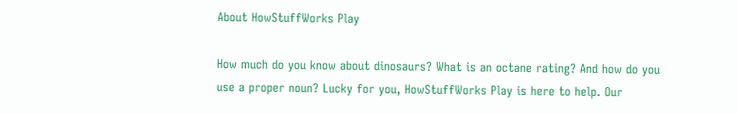About HowStuffWorks Play

How much do you know about dinosaurs? What is an octane rating? And how do you use a proper noun? Lucky for you, HowStuffWorks Play is here to help. Our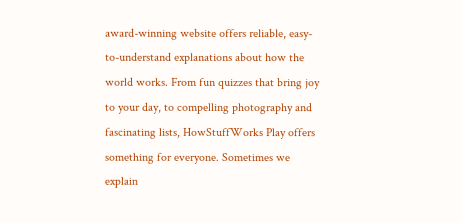award-winning website offers reliable, easy-to-understand explanations about how the world works. From fun quizzes that bring joy to your day, to compelling photography and fascinating lists, HowStuffWorks Play offers something for everyone. Sometimes we explain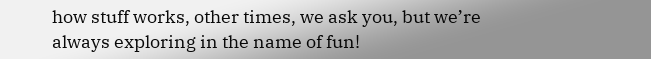how stuff works, other times, we ask you, but we’re always exploring in the name of fun!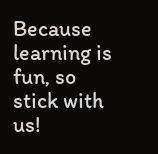Because learning is fun, so stick with us!